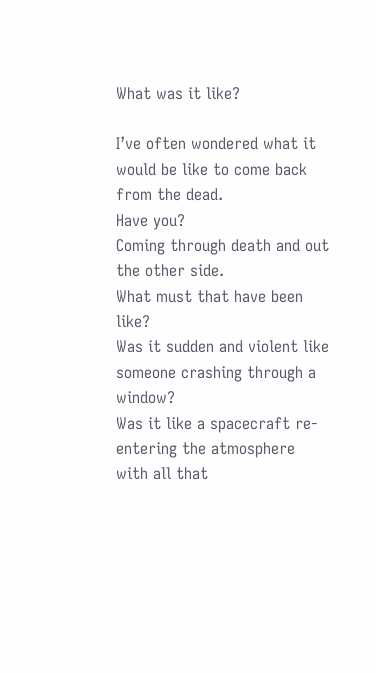What was it like?

I’ve often wondered what it would be like to come back from the dead.
Have you?
Coming through death and out the other side.
What must that have been like?
Was it sudden and violent like someone crashing through a window?
Was it like a spacecraft re-entering the atmosphere with all that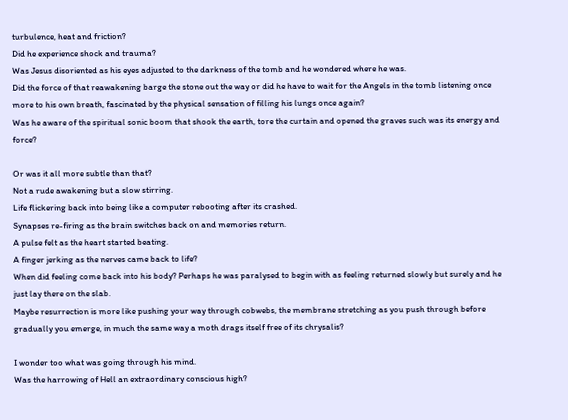turbulence, heat and friction?
Did he experience shock and trauma?
Was Jesus disoriented as his eyes adjusted to the darkness of the tomb and he wondered where he was.
Did the force of that reawakening barge the stone out the way or did he have to wait for the Angels in the tomb listening once more to his own breath, fascinated by the physical sensation of filling his lungs once again?
Was he aware of the spiritual sonic boom that shook the earth, tore the curtain and opened the graves such was its energy and force?

Or was it all more subtle than that?
Not a rude awakening but a slow stirring.
Life flickering back into being like a computer rebooting after its crashed.
Synapses re-firing as the brain switches back on and memories return.
A pulse felt as the heart started beating.
A finger jerking as the nerves came back to life?
When did feeling come back into his body? Perhaps he was paralysed to begin with as feeling returned slowly but surely and he just lay there on the slab.
Maybe resurrection is more like pushing your way through cobwebs, the membrane stretching as you push through before gradually you emerge, in much the same way a moth drags itself free of its chrysalis?

I wonder too what was going through his mind.
Was the harrowing of Hell an extraordinary conscious high?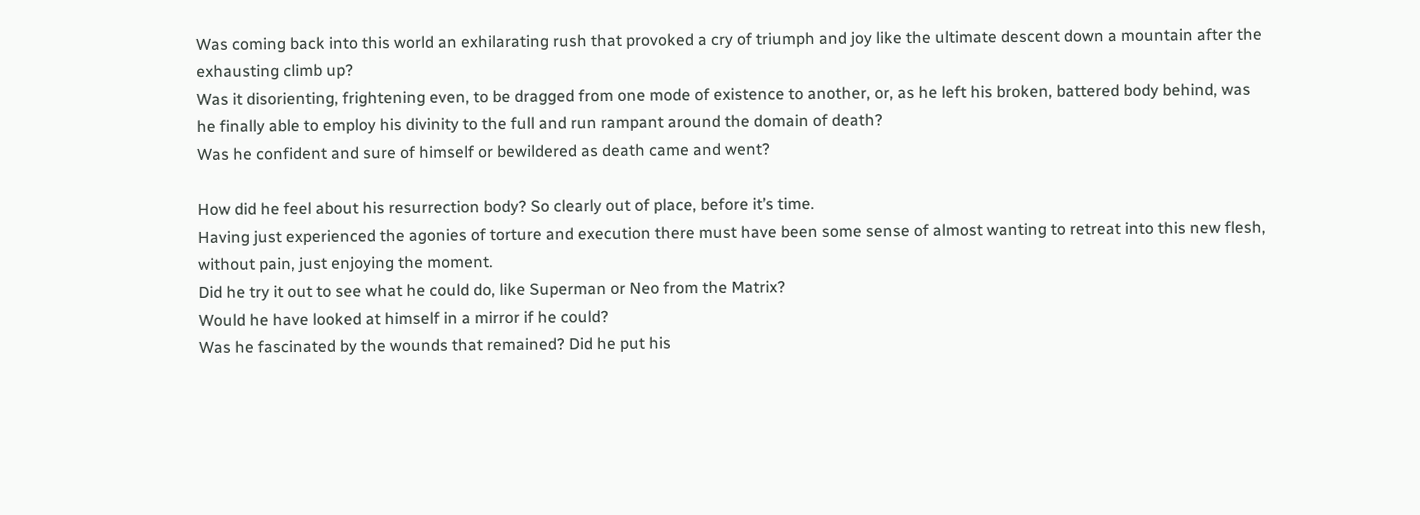Was coming back into this world an exhilarating rush that provoked a cry of triumph and joy like the ultimate descent down a mountain after the exhausting climb up?
Was it disorienting, frightening even, to be dragged from one mode of existence to another, or, as he left his broken, battered body behind, was he finally able to employ his divinity to the full and run rampant around the domain of death?
Was he confident and sure of himself or bewildered as death came and went?

How did he feel about his resurrection body? So clearly out of place, before it’s time.
Having just experienced the agonies of torture and execution there must have been some sense of almost wanting to retreat into this new flesh, without pain, just enjoying the moment.
Did he try it out to see what he could do, like Superman or Neo from the Matrix?
Would he have looked at himself in a mirror if he could?
Was he fascinated by the wounds that remained? Did he put his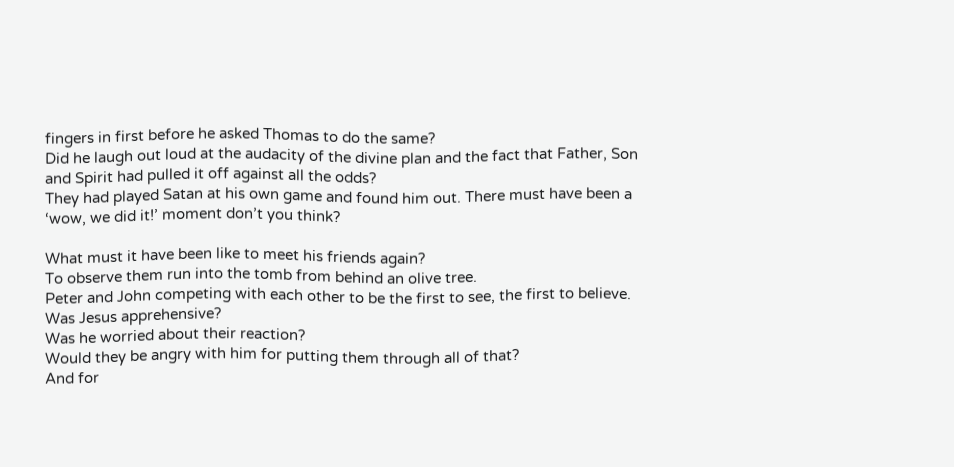fingers in first before he asked Thomas to do the same?
Did he laugh out loud at the audacity of the divine plan and the fact that Father, Son and Spirit had pulled it off against all the odds?
They had played Satan at his own game and found him out. There must have been a ‘wow, we did it!’ moment don’t you think?

What must it have been like to meet his friends again?
To observe them run into the tomb from behind an olive tree.
Peter and John competing with each other to be the first to see, the first to believe.
Was Jesus apprehensive?
Was he worried about their reaction?
Would they be angry with him for putting them through all of that?
And for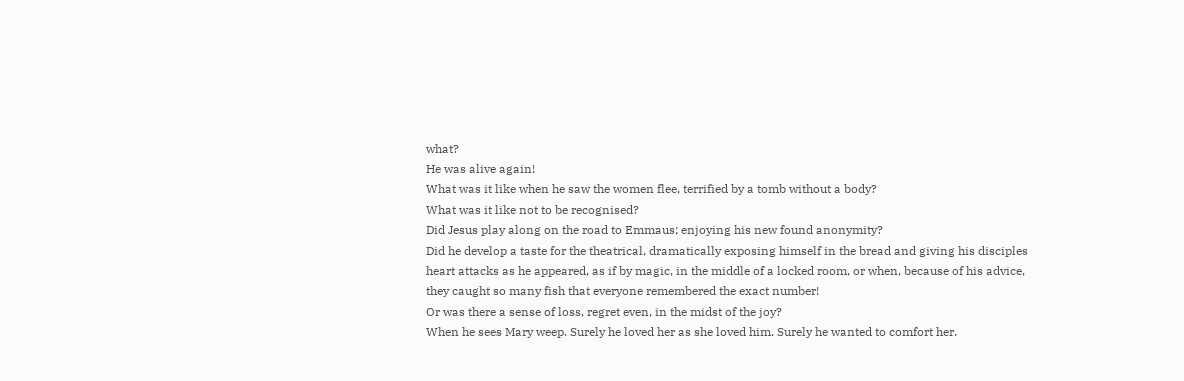what?
He was alive again!
What was it like when he saw the women flee, terrified by a tomb without a body?
What was it like not to be recognised?
Did Jesus play along on the road to Emmaus; enjoying his new found anonymity?
Did he develop a taste for the theatrical, dramatically exposing himself in the bread and giving his disciples heart attacks as he appeared, as if by magic, in the middle of a locked room, or when, because of his advice, they caught so many fish that everyone remembered the exact number!
Or was there a sense of loss, regret even, in the midst of the joy?
When he sees Mary weep. Surely he loved her as she loved him. Surely he wanted to comfort her.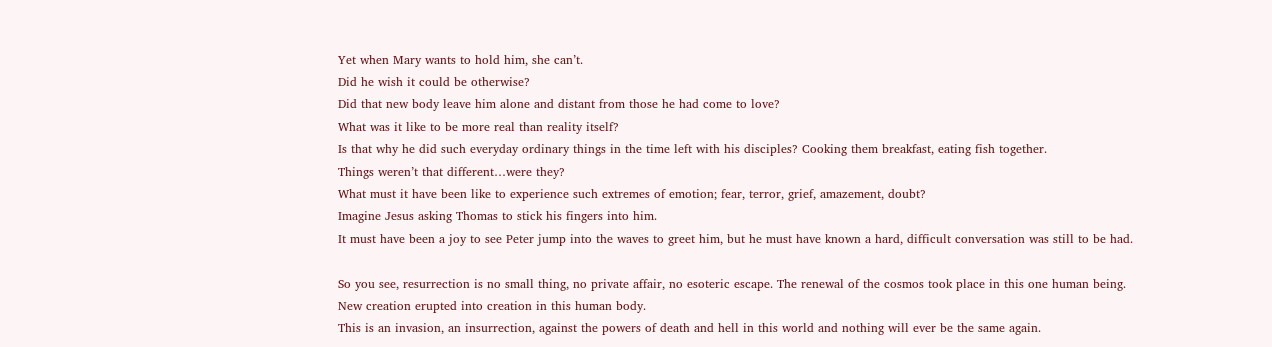Yet when Mary wants to hold him, she can’t.
Did he wish it could be otherwise?
Did that new body leave him alone and distant from those he had come to love?
What was it like to be more real than reality itself?
Is that why he did such everyday ordinary things in the time left with his disciples? Cooking them breakfast, eating fish together.
Things weren’t that different…were they?
What must it have been like to experience such extremes of emotion; fear, terror, grief, amazement, doubt?
Imagine Jesus asking Thomas to stick his fingers into him.
It must have been a joy to see Peter jump into the waves to greet him, but he must have known a hard, difficult conversation was still to be had.

So you see, resurrection is no small thing, no private affair, no esoteric escape. The renewal of the cosmos took place in this one human being.
New creation erupted into creation in this human body.
This is an invasion, an insurrection, against the powers of death and hell in this world and nothing will ever be the same again.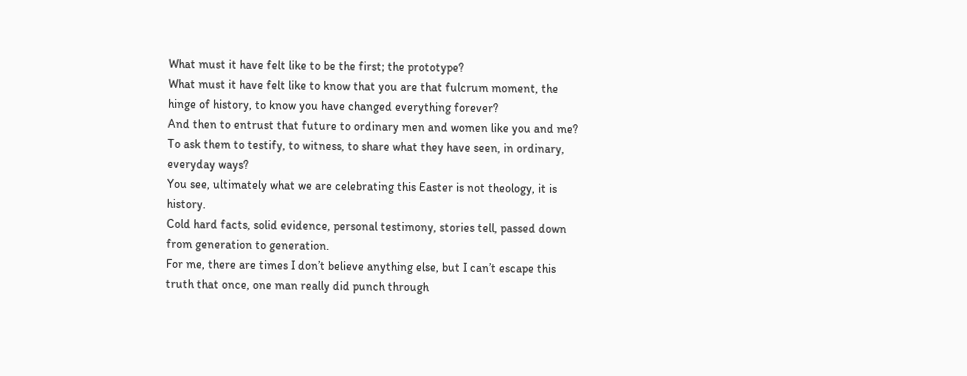What must it have felt like to be the first; the prototype?
What must it have felt like to know that you are that fulcrum moment, the hinge of history, to know you have changed everything forever?
And then to entrust that future to ordinary men and women like you and me?
To ask them to testify, to witness, to share what they have seen, in ordinary, everyday ways?
You see, ultimately what we are celebrating this Easter is not theology, it is history.
Cold hard facts, solid evidence, personal testimony, stories tell, passed down from generation to generation.
For me, there are times I don’t believe anything else, but I can’t escape this truth that once, one man really did punch through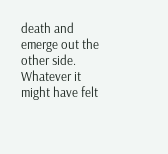death and emerge out the other side.
Whatever it might have felt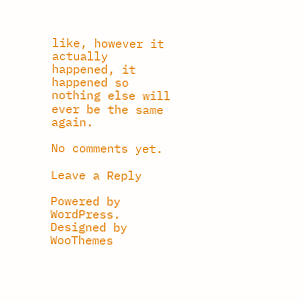like, however it actually happened, it happened so nothing else will ever be the same again.

No comments yet.

Leave a Reply

Powered by WordPress. Designed by WooThemes